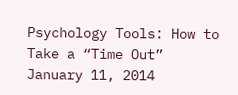Psychology Tools: How to Take a “Time Out”
January 11, 2014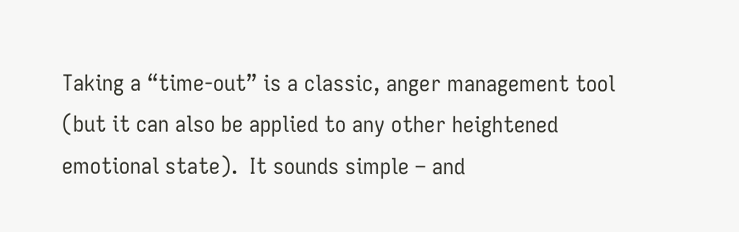Taking a “time-out” is a classic, anger management tool (but it can also be applied to any other heightened emotional state).  It sounds simple – and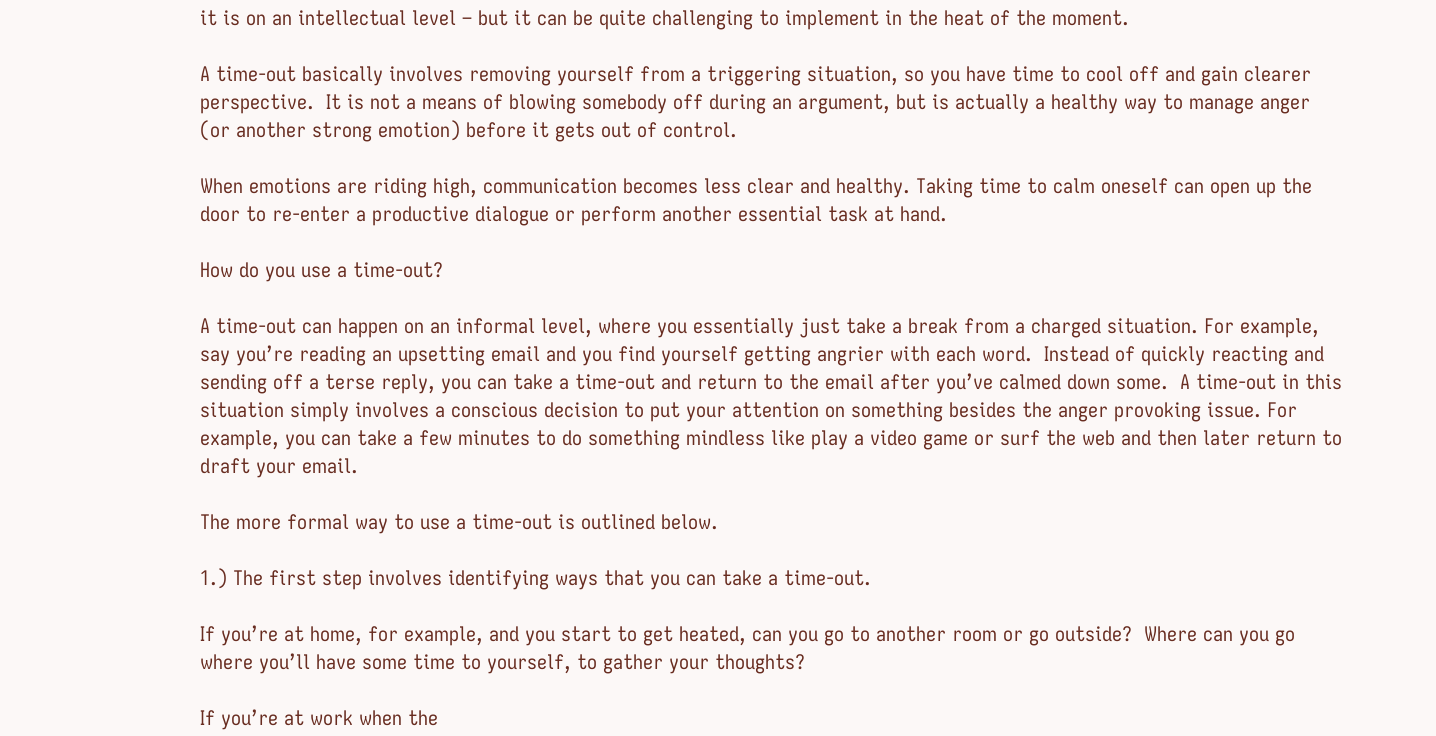it is on an intellectual level – but it can be quite challenging to implement in the heat of the moment.

A time-out basically involves removing yourself from a triggering situation, so you have time to cool off and gain clearer perspective.  It is not a means of blowing somebody off during an argument, but is actually a healthy way to manage anger (or another strong emotion) before it gets out of control.

When emotions are riding high, communication becomes less clear and healthy. Taking time to calm oneself can open up the door to re-enter a productive dialogue or perform another essential task at hand.

How do you use a time-out?

A time-out can happen on an informal level, where you essentially just take a break from a charged situation. For example, say you’re reading an upsetting email and you find yourself getting angrier with each word.  Instead of quickly reacting and sending off a terse reply, you can take a time-out and return to the email after you’ve calmed down some.  A time-out in this situation simply involves a conscious decision to put your attention on something besides the anger provoking issue. For example, you can take a few minutes to do something mindless like play a video game or surf the web and then later return to draft your email.

The more formal way to use a time-out is outlined below.

1.) The first step involves identifying ways that you can take a time-out.

If you’re at home, for example, and you start to get heated, can you go to another room or go outside?  Where can you go where you’ll have some time to yourself, to gather your thoughts?

If you’re at work when the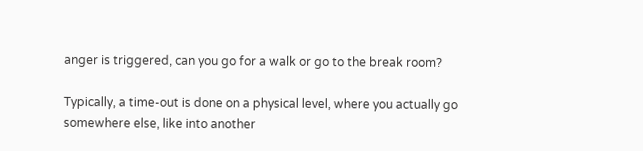anger is triggered, can you go for a walk or go to the break room?

Typically, a time-out is done on a physical level, where you actually go somewhere else, like into another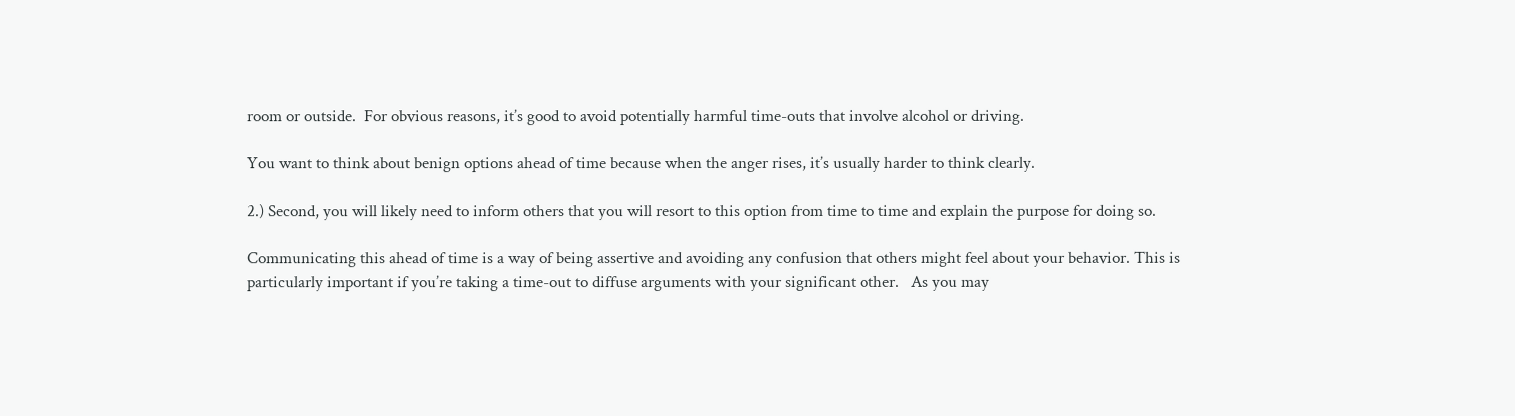room or outside.  For obvious reasons, it’s good to avoid potentially harmful time-outs that involve alcohol or driving.

You want to think about benign options ahead of time because when the anger rises, it’s usually harder to think clearly.

2.) Second, you will likely need to inform others that you will resort to this option from time to time and explain the purpose for doing so.

Communicating this ahead of time is a way of being assertive and avoiding any confusion that others might feel about your behavior. This is particularly important if you’re taking a time-out to diffuse arguments with your significant other.   As you may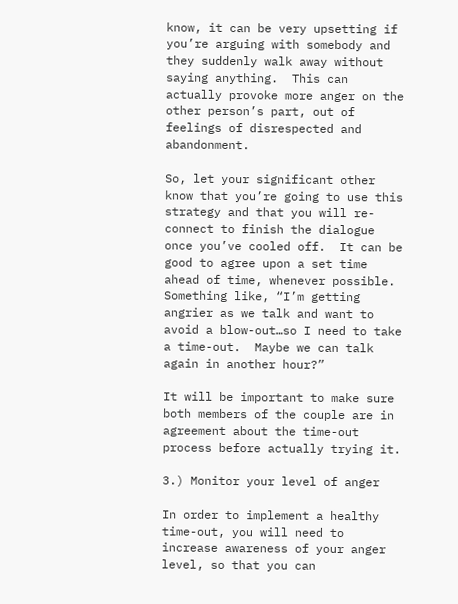know, it can be very upsetting if you’re arguing with somebody and they suddenly walk away without saying anything.  This can actually provoke more anger on the other person’s part, out of feelings of disrespected and abandonment.

So, let your significant other know that you’re going to use this strategy and that you will re-connect to finish the dialogue once you’ve cooled off.  It can be good to agree upon a set time ahead of time, whenever possible. Something like, “I’m getting angrier as we talk and want to avoid a blow-out…so I need to take a time-out.  Maybe we can talk again in another hour?”

It will be important to make sure both members of the couple are in agreement about the time-out process before actually trying it.

3.) Monitor your level of anger

In order to implement a healthy time-out, you will need to increase awareness of your anger level, so that you can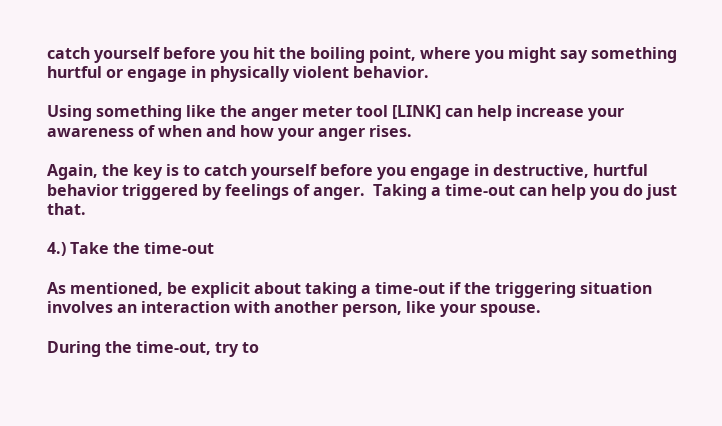catch yourself before you hit the boiling point, where you might say something hurtful or engage in physically violent behavior.

Using something like the anger meter tool [LINK] can help increase your awareness of when and how your anger rises.

Again, the key is to catch yourself before you engage in destructive, hurtful behavior triggered by feelings of anger.  Taking a time-out can help you do just that.

4.) Take the time-out

As mentioned, be explicit about taking a time-out if the triggering situation involves an interaction with another person, like your spouse.

During the time-out, try to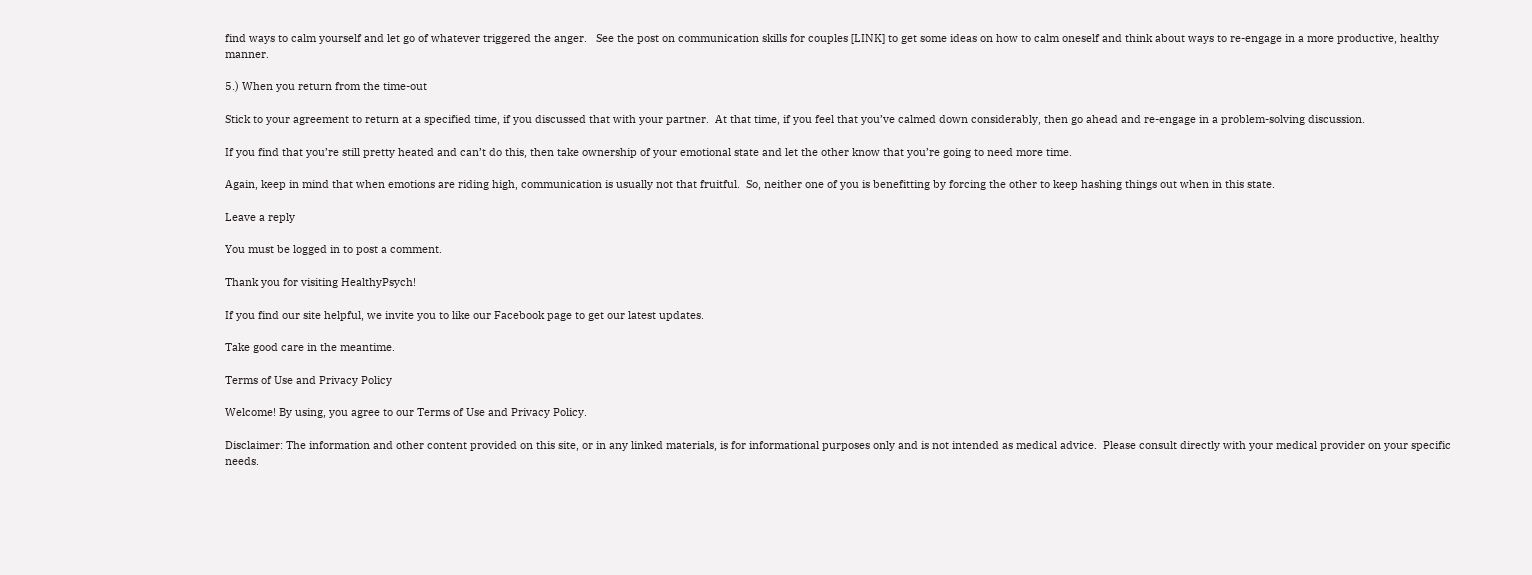find ways to calm yourself and let go of whatever triggered the anger.   See the post on communication skills for couples [LINK] to get some ideas on how to calm oneself and think about ways to re-engage in a more productive, healthy manner.

5.) When you return from the time-out

Stick to your agreement to return at a specified time, if you discussed that with your partner.  At that time, if you feel that you’ve calmed down considerably, then go ahead and re-engage in a problem-solving discussion.

If you find that you’re still pretty heated and can’t do this, then take ownership of your emotional state and let the other know that you’re going to need more time.

Again, keep in mind that when emotions are riding high, communication is usually not that fruitful.  So, neither one of you is benefitting by forcing the other to keep hashing things out when in this state.

Leave a reply

You must be logged in to post a comment.

Thank you for visiting HealthyPsych!

If you find our site helpful, we invite you to like our Facebook page to get our latest updates.

Take good care in the meantime.

Terms of Use and Privacy Policy

Welcome! By using, you agree to our Terms of Use and Privacy Policy.

Disclaimer: The information and other content provided on this site, or in any linked materials, is for informational purposes only and is not intended as medical advice.  Please consult directly with your medical provider on your specific needs.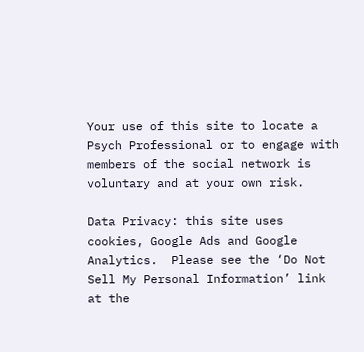Your use of this site to locate a Psych Professional or to engage with members of the social network is voluntary and at your own risk.

Data Privacy: this site uses cookies, Google Ads and Google Analytics.  Please see the ‘Do Not Sell My Personal Information’ link at the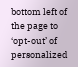bottom left of the page to ‘opt-out’ of personalized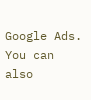Google Ads.  You can also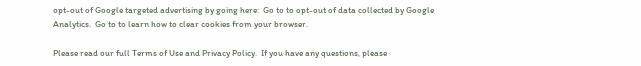opt-out of Google targeted advertising by going here:  Go to to opt-out of data collected by Google Analytics.  Go to to learn how to clear cookies from your browser.

Please read our full Terms of Use and Privacy Policy.  If you have any questions, please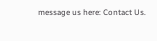message us here: Contact Us.